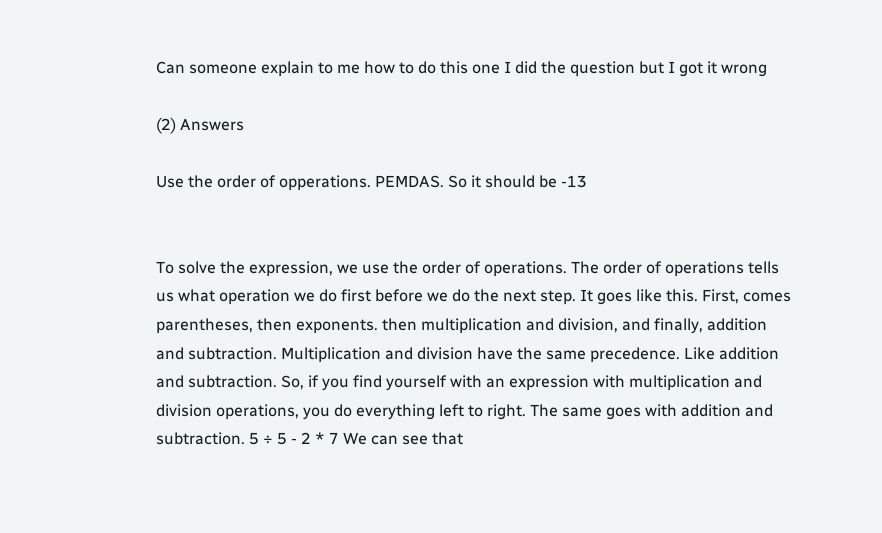Can someone explain to me how to do this one I did the question but I got it wrong

(2) Answers

Use the order of opperations. PEMDAS. So it should be -13


To solve the expression, we use the order of operations. The order of operations tells us what operation we do first before we do the next step. It goes like this. First, comes parentheses, then exponents. then multiplication and division, and finally, addition and subtraction. Multiplication and division have the same precedence. Like addition and subtraction. So, if you find yourself with an expression with multiplication and division operations, you do everything left to right. The same goes with addition and subtraction. 5 ÷ 5 - 2 * 7 We can see that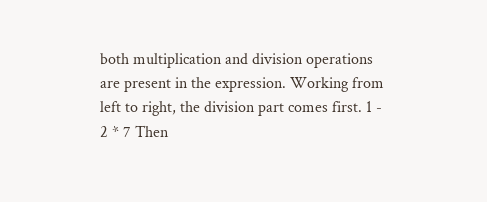both multiplication and division operations are present in the expression. Working from left to right, the division part comes first. 1 - 2 * 7 Then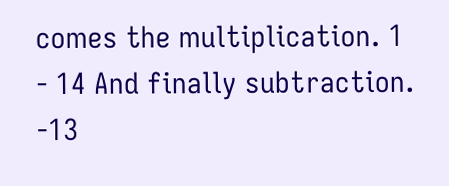comes the multiplication. 1 - 14 And finally subtraction. -13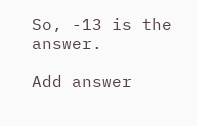So, -13 is the answer.

Add answer